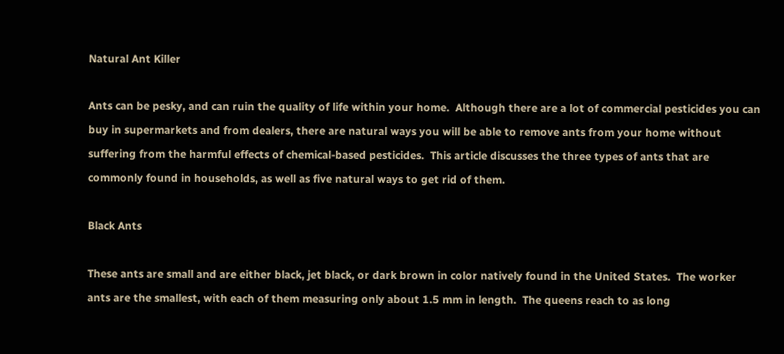Natural Ant Killer

Ants can be pesky, and can ruin the quality of life within your home.  Although there are a lot of commercial pesticides you can buy in supermarkets and from dealers, there are natural ways you will be able to remove ants from your home without suffering from the harmful effects of chemical-based pesticides.  This article discusses the three types of ants that are commonly found in households, as well as five natural ways to get rid of them.

Black Ants

These ants are small and are either black, jet black, or dark brown in color natively found in the United States.  The worker ants are the smallest, with each of them measuring only about 1.5 mm in length.  The queens reach to as long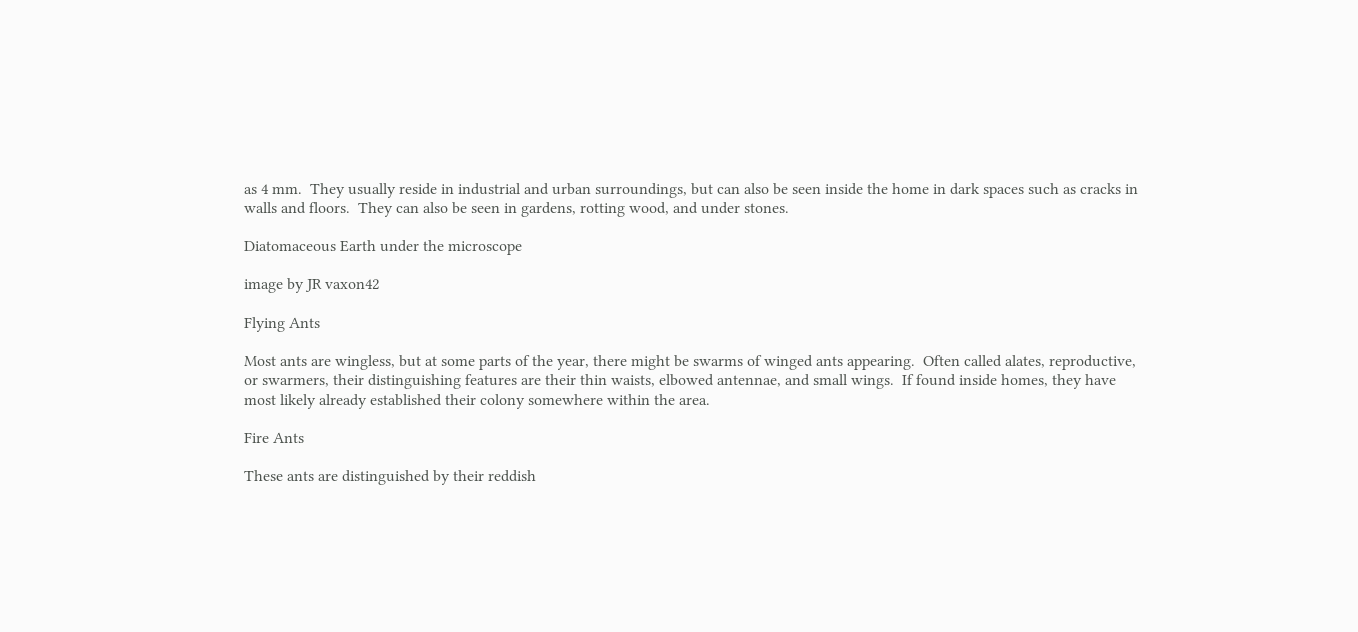as 4 mm.  They usually reside in industrial and urban surroundings, but can also be seen inside the home in dark spaces such as cracks in walls and floors.  They can also be seen in gardens, rotting wood, and under stones.

Diatomaceous Earth under the microscope

image by JR vaxon42

Flying Ants

Most ants are wingless, but at some parts of the year, there might be swarms of winged ants appearing.  Often called alates, reproductive, or swarmers, their distinguishing features are their thin waists, elbowed antennae, and small wings.  If found inside homes, they have most likely already established their colony somewhere within the area.

Fire Ants

These ants are distinguished by their reddish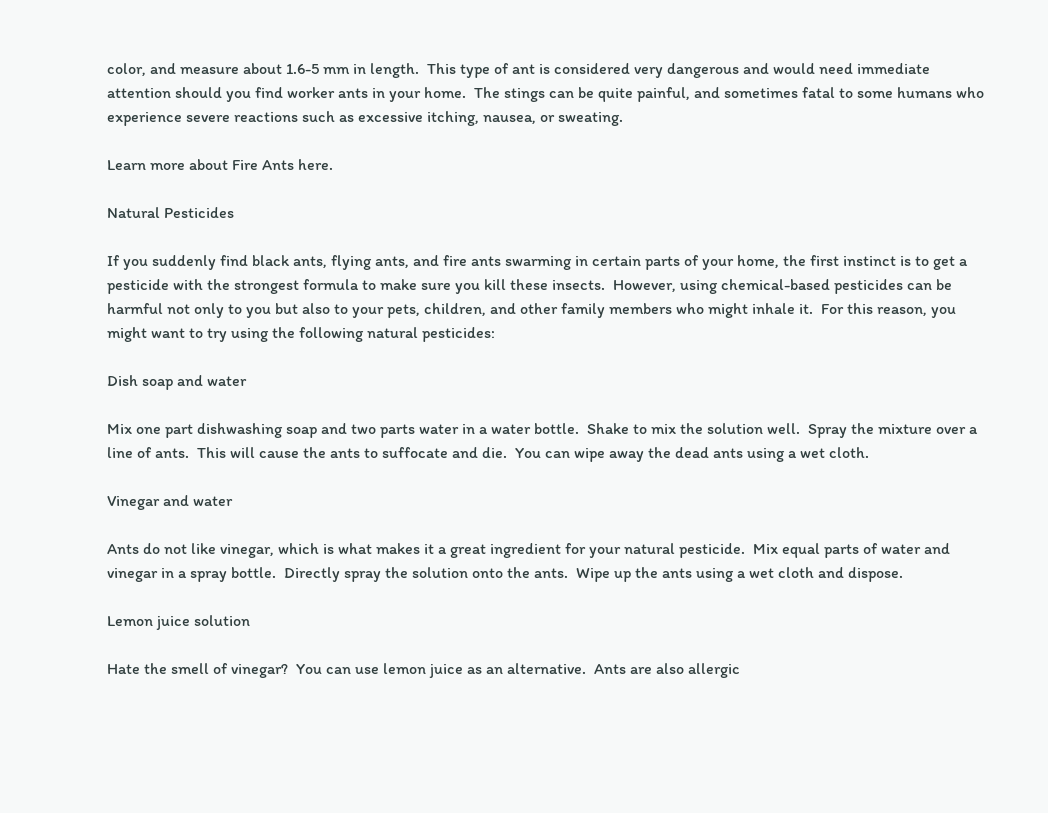color, and measure about 1.6-5 mm in length.  This type of ant is considered very dangerous and would need immediate attention should you find worker ants in your home.  The stings can be quite painful, and sometimes fatal to some humans who experience severe reactions such as excessive itching, nausea, or sweating.

Learn more about Fire Ants here.

Natural Pesticides

If you suddenly find black ants, flying ants, and fire ants swarming in certain parts of your home, the first instinct is to get a pesticide with the strongest formula to make sure you kill these insects.  However, using chemical-based pesticides can be harmful not only to you but also to your pets, children, and other family members who might inhale it.  For this reason, you might want to try using the following natural pesticides:

Dish soap and water

Mix one part dishwashing soap and two parts water in a water bottle.  Shake to mix the solution well.  Spray the mixture over a line of ants.  This will cause the ants to suffocate and die.  You can wipe away the dead ants using a wet cloth.

Vinegar and water

Ants do not like vinegar, which is what makes it a great ingredient for your natural pesticide.  Mix equal parts of water and vinegar in a spray bottle.  Directly spray the solution onto the ants.  Wipe up the ants using a wet cloth and dispose.

Lemon juice solution

Hate the smell of vinegar?  You can use lemon juice as an alternative.  Ants are also allergic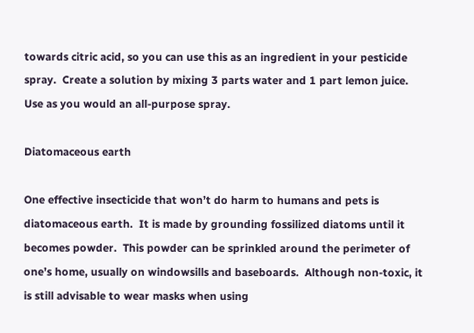towards citric acid, so you can use this as an ingredient in your pesticide spray.  Create a solution by mixing 3 parts water and 1 part lemon juice.  Use as you would an all-purpose spray.

Diatomaceous earth

One effective insecticide that won’t do harm to humans and pets is diatomaceous earth.  It is made by grounding fossilized diatoms until it becomes powder.  This powder can be sprinkled around the perimeter of one’s home, usually on windowsills and baseboards.  Although non-toxic, it is still advisable to wear masks when using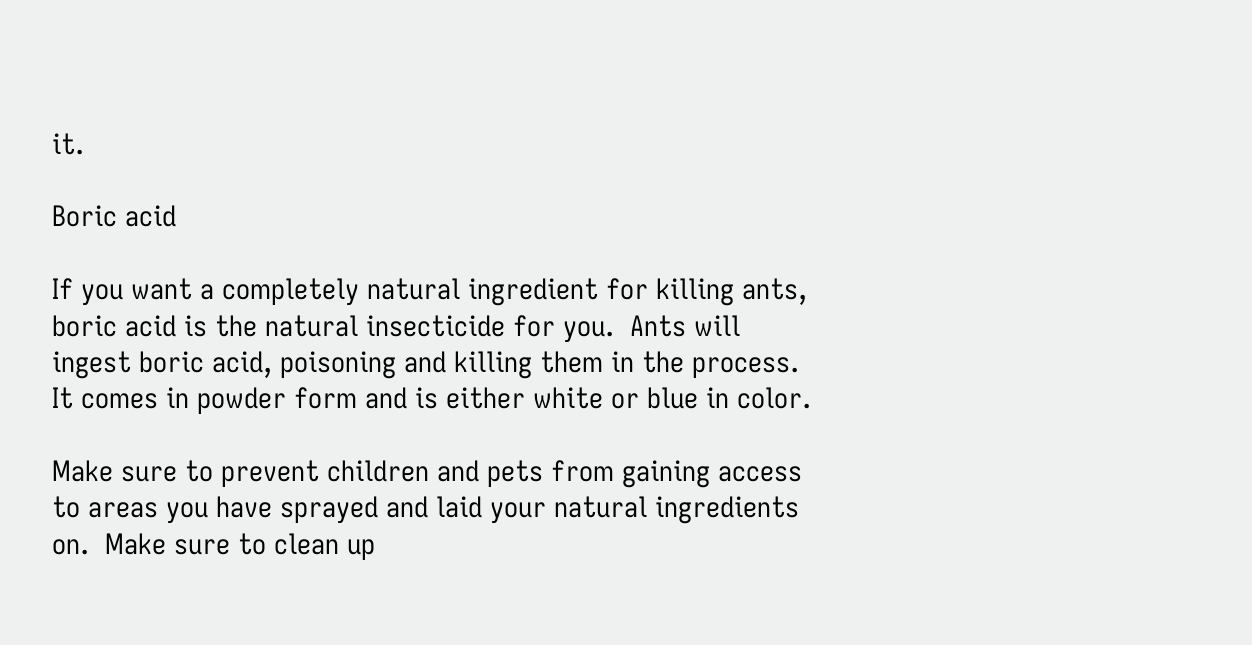it.

Boric acid

If you want a completely natural ingredient for killing ants, boric acid is the natural insecticide for you.  Ants will ingest boric acid, poisoning and killing them in the process.  It comes in powder form and is either white or blue in color.

Make sure to prevent children and pets from gaining access to areas you have sprayed and laid your natural ingredients on.  Make sure to clean up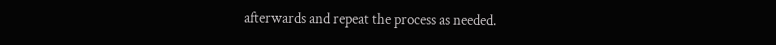afterwards and repeat the process as needed.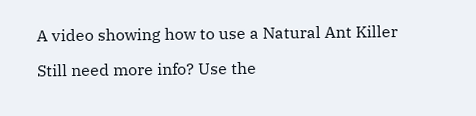A video showing how to use a Natural Ant Killer

Still need more info? Use the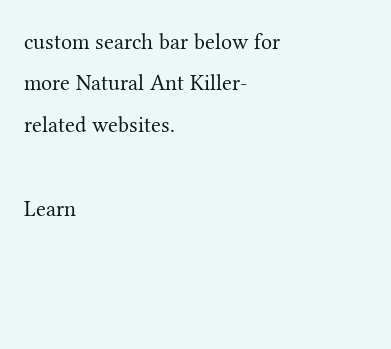custom search bar below for more Natural Ant Killer-related websites.

Learn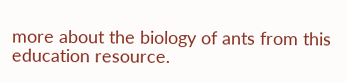more about the biology of ants from this education resource.